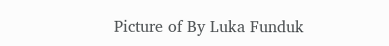Picture of By Luka Funduk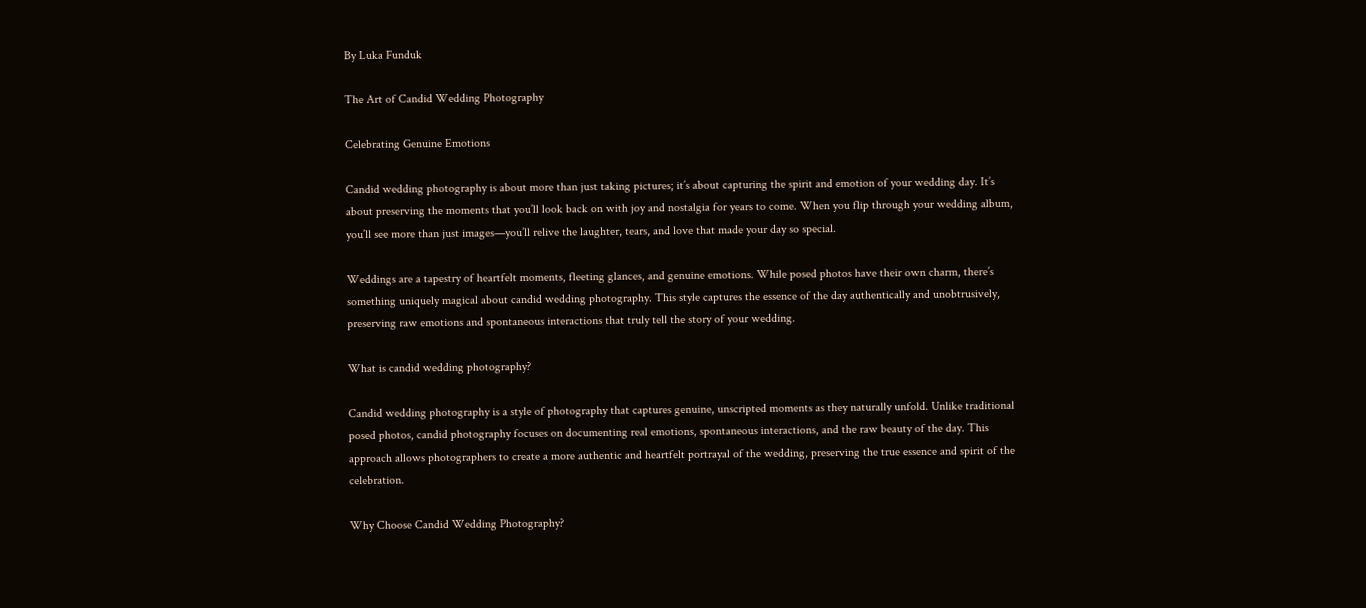By Luka Funduk

The Art of Candid Wedding Photography

Celebrating Genuine Emotions

Candid wedding photography is about more than just taking pictures; it’s about capturing the spirit and emotion of your wedding day. It’s about preserving the moments that you’ll look back on with joy and nostalgia for years to come. When you flip through your wedding album, you’ll see more than just images—you’ll relive the laughter, tears, and love that made your day so special.

Weddings are a tapestry of heartfelt moments, fleeting glances, and genuine emotions. While posed photos have their own charm, there’s something uniquely magical about candid wedding photography. This style captures the essence of the day authentically and unobtrusively, preserving raw emotions and spontaneous interactions that truly tell the story of your wedding.

What is candid wedding photography?

Candid wedding photography is a style of photography that captures genuine, unscripted moments as they naturally unfold. Unlike traditional posed photos, candid photography focuses on documenting real emotions, spontaneous interactions, and the raw beauty of the day. This approach allows photographers to create a more authentic and heartfelt portrayal of the wedding, preserving the true essence and spirit of the celebration.

Why Choose Candid Wedding Photography?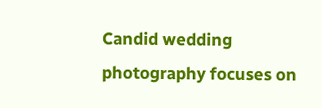Candid wedding photography focuses on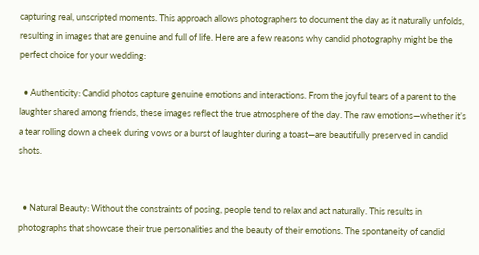capturing real, unscripted moments. This approach allows photographers to document the day as it naturally unfolds, resulting in images that are genuine and full of life. Here are a few reasons why candid photography might be the perfect choice for your wedding:

  • Authenticity: Candid photos capture genuine emotions and interactions. From the joyful tears of a parent to the laughter shared among friends, these images reflect the true atmosphere of the day. The raw emotions—whether it’s a tear rolling down a cheek during vows or a burst of laughter during a toast—are beautifully preserved in candid shots.


  • Natural Beauty: Without the constraints of posing, people tend to relax and act naturally. This results in photographs that showcase their true personalities and the beauty of their emotions. The spontaneity of candid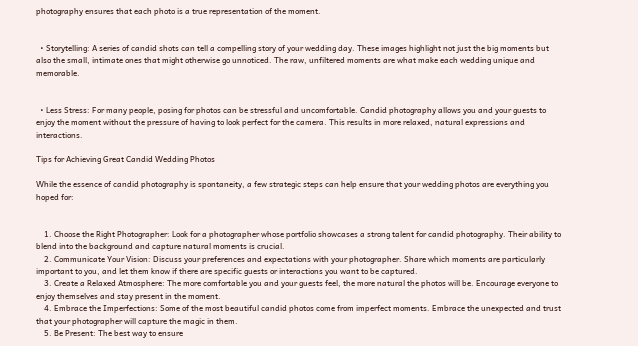photography ensures that each photo is a true representation of the moment.


  • Storytelling: A series of candid shots can tell a compelling story of your wedding day. These images highlight not just the big moments but also the small, intimate ones that might otherwise go unnoticed. The raw, unfiltered moments are what make each wedding unique and memorable.


  • Less Stress: For many people, posing for photos can be stressful and uncomfortable. Candid photography allows you and your guests to enjoy the moment without the pressure of having to look perfect for the camera. This results in more relaxed, natural expressions and interactions.

Tips for Achieving Great Candid Wedding Photos

While the essence of candid photography is spontaneity, a few strategic steps can help ensure that your wedding photos are everything you hoped for:


    1. Choose the Right Photographer: Look for a photographer whose portfolio showcases a strong talent for candid photography. Their ability to blend into the background and capture natural moments is crucial.
    2. Communicate Your Vision: Discuss your preferences and expectations with your photographer. Share which moments are particularly important to you, and let them know if there are specific guests or interactions you want to be captured.
    3. Create a Relaxed Atmosphere: The more comfortable you and your guests feel, the more natural the photos will be. Encourage everyone to enjoy themselves and stay present in the moment.
    4. Embrace the Imperfections: Some of the most beautiful candid photos come from imperfect moments. Embrace the unexpected and trust that your photographer will capture the magic in them.
    5. Be Present: The best way to ensure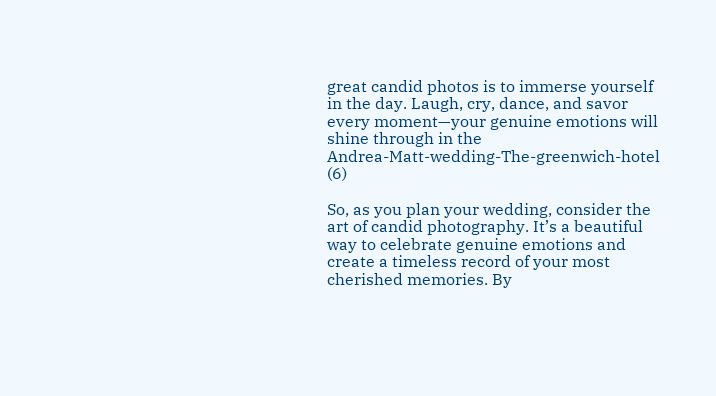great candid photos is to immerse yourself in the day. Laugh, cry, dance, and savor every moment—your genuine emotions will shine through in the
Andrea-Matt-wedding-The-greenwich-hotel (6)

So, as you plan your wedding, consider the art of candid photography. It’s a beautiful way to celebrate genuine emotions and create a timeless record of your most cherished memories. By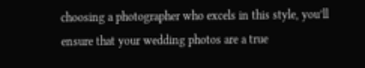choosing a photographer who excels in this style, you’ll ensure that your wedding photos are a true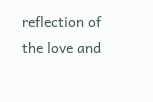reflection of the love and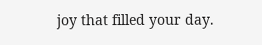joy that filled your day.